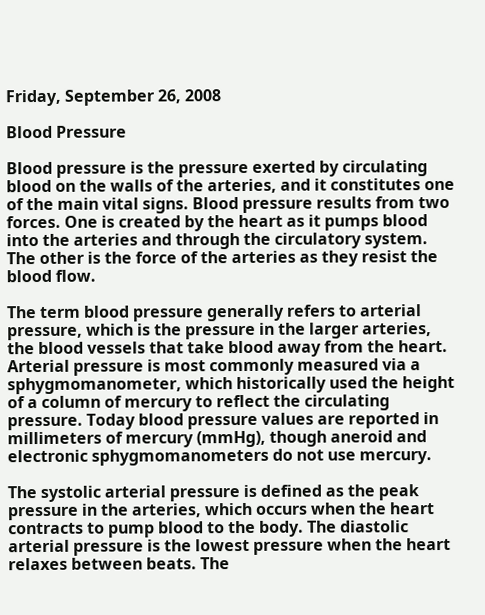Friday, September 26, 2008

Blood Pressure

Blood pressure is the pressure exerted by circulating blood on the walls of the arteries, and it constitutes one of the main vital signs. Blood pressure results from two forces. One is created by the heart as it pumps blood into the arteries and through the circulatory system. The other is the force of the arteries as they resist the blood flow.

The term blood pressure generally refers to arterial pressure, which is the pressure in the larger arteries, the blood vessels that take blood away from the heart. Arterial pressure is most commonly measured via a sphygmomanometer, which historically used the height of a column of mercury to reflect the circulating pressure. Today blood pressure values are reported in millimeters of mercury (mmHg), though aneroid and electronic sphygmomanometers do not use mercury.

The systolic arterial pressure is defined as the peak pressure in the arteries, which occurs when the heart contracts to pump blood to the body. The diastolic arterial pressure is the lowest pressure when the heart relaxes between beats. The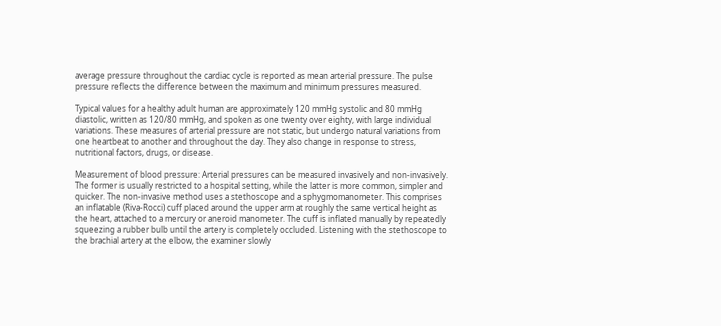average pressure throughout the cardiac cycle is reported as mean arterial pressure. The pulse pressure reflects the difference between the maximum and minimum pressures measured.

Typical values for a healthy adult human are approximately 120 mmHg systolic and 80 mmHg diastolic, written as 120/80 mmHg, and spoken as one twenty over eighty, with large individual variations. These measures of arterial pressure are not static, but undergo natural variations from one heartbeat to another and throughout the day. They also change in response to stress, nutritional factors, drugs, or disease.

Measurement of blood pressure: Arterial pressures can be measured invasively and non-invasively. The former is usually restricted to a hospital setting, while the latter is more common, simpler and quicker. The non-invasive method uses a stethoscope and a sphygmomanometer. This comprises an inflatable (Riva-Rocci) cuff placed around the upper arm at roughly the same vertical height as the heart, attached to a mercury or aneroid manometer. The cuff is inflated manually by repeatedly squeezing a rubber bulb until the artery is completely occluded. Listening with the stethoscope to the brachial artery at the elbow, the examiner slowly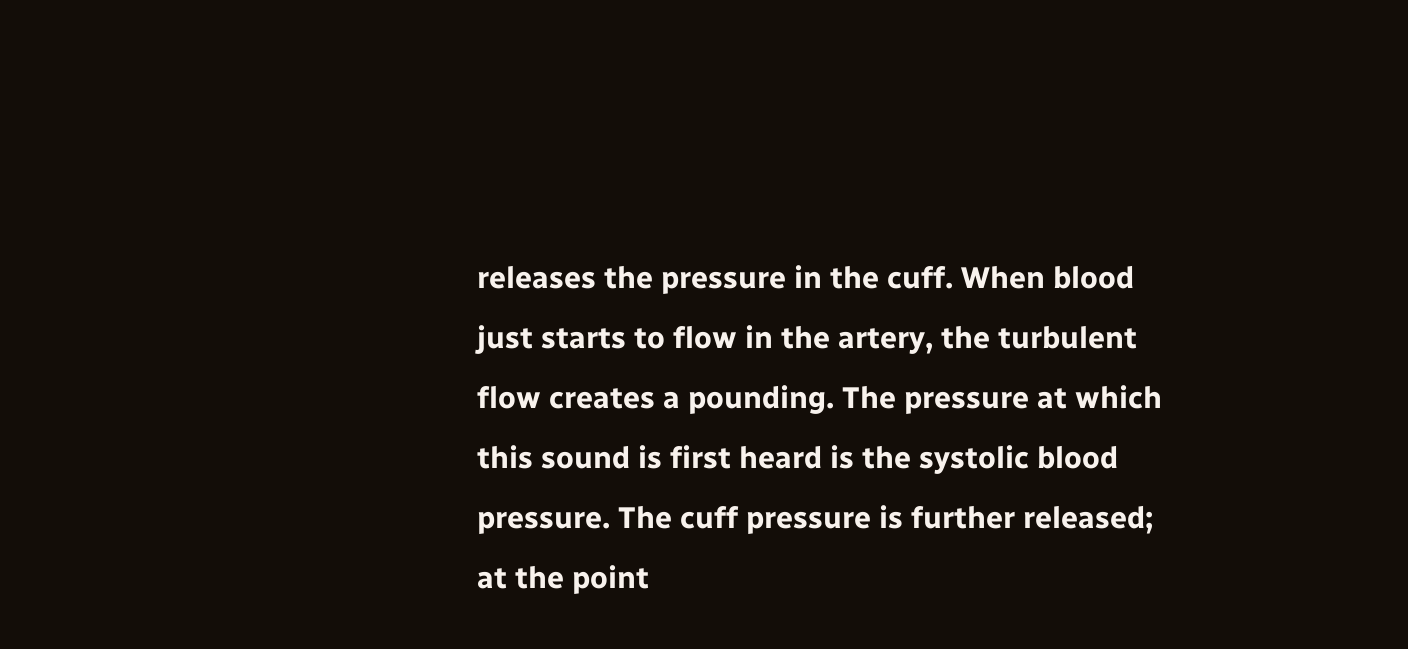releases the pressure in the cuff. When blood just starts to flow in the artery, the turbulent flow creates a pounding. The pressure at which this sound is first heard is the systolic blood pressure. The cuff pressure is further released; at the point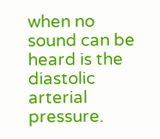when no sound can be heard is the diastolic arterial pressure.